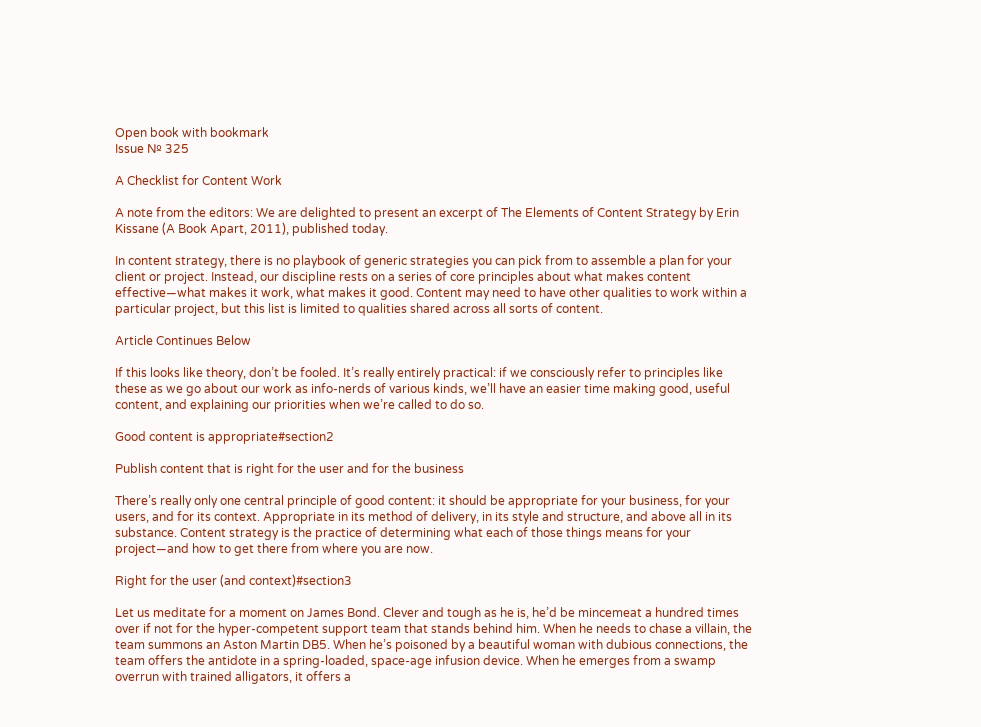Open book with bookmark
Issue № 325

A Checklist for Content Work

A note from the editors: We are delighted to present an excerpt of The Elements of Content Strategy by Erin Kissane (A Book Apart, 2011), published today.

In content strategy, there is no playbook of generic strategies you can pick from to assemble a plan for your client or project. Instead, our discipline rests on a series of core principles about what makes content effective—what makes it work, what makes it good. Content may need to have other qualities to work within a particular project, but this list is limited to qualities shared across all sorts of content.

Article Continues Below

If this looks like theory, don’t be fooled. It’s really entirely practical: if we consciously refer to principles like these as we go about our work as info-nerds of various kinds, we’ll have an easier time making good, useful content, and explaining our priorities when we’re called to do so.

Good content is appropriate#section2

Publish content that is right for the user and for the business

There’s really only one central principle of good content: it should be appropriate for your business, for your users, and for its context. Appropriate in its method of delivery, in its style and structure, and above all in its substance. Content strategy is the practice of determining what each of those things means for your project—and how to get there from where you are now.

Right for the user (and context)#section3

Let us meditate for a moment on James Bond. Clever and tough as he is, he’d be mincemeat a hundred times over if not for the hyper-competent support team that stands behind him. When he needs to chase a villain, the team summons an Aston Martin DB5. When he’s poisoned by a beautiful woman with dubious connections, the team offers the antidote in a spring-loaded, space-age infusion device. When he emerges from a swamp overrun with trained alligators, it offers a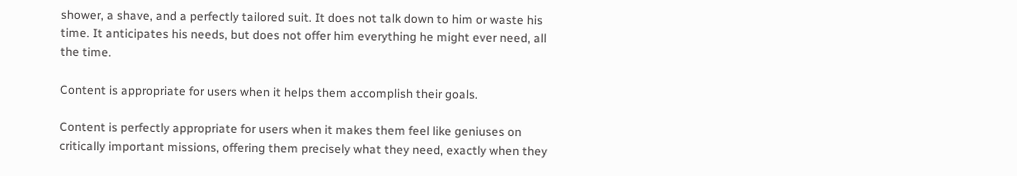shower, a shave, and a perfectly tailored suit. It does not talk down to him or waste his time. It anticipates his needs, but does not offer him everything he might ever need, all the time.

Content is appropriate for users when it helps them accomplish their goals.

Content is perfectly appropriate for users when it makes them feel like geniuses on critically important missions, offering them precisely what they need, exactly when they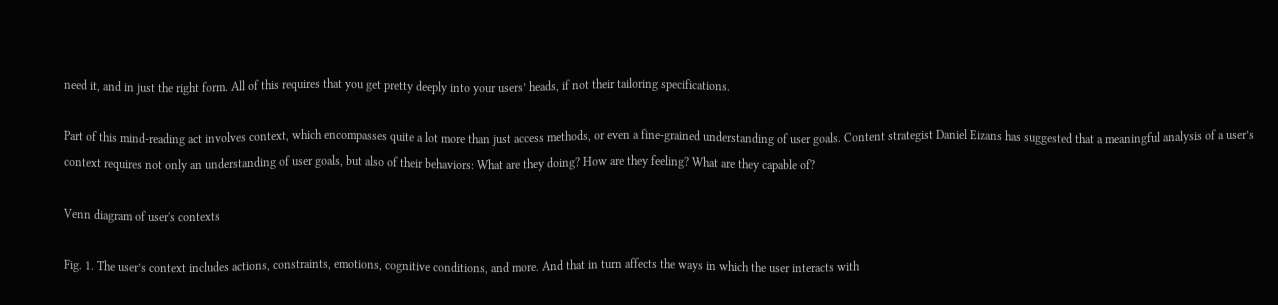need it, and in just the right form. All of this requires that you get pretty deeply into your users’ heads, if not their tailoring specifications.

Part of this mind-reading act involves context, which encompasses quite a lot more than just access methods, or even a fine-grained understanding of user goals. Content strategist Daniel Eizans has suggested that a meaningful analysis of a user’s context requires not only an understanding of user goals, but also of their behaviors: What are they doing? How are they feeling? What are they capable of?

Venn diagram of user's contexts

Fig. 1. The user’s context includes actions, constraints, emotions, cognitive conditions, and more. And that in turn affects the ways in which the user interacts with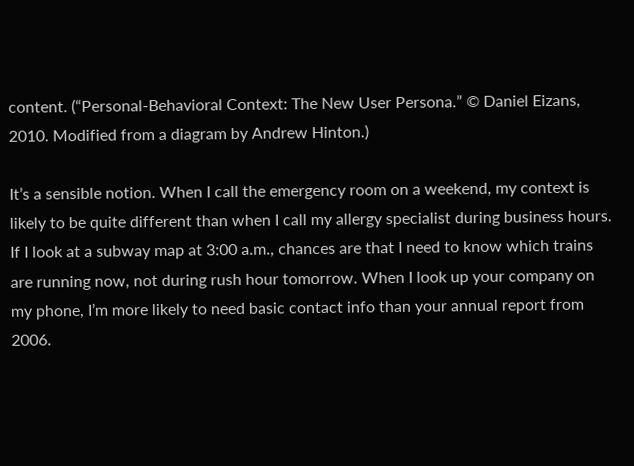content. (“Personal-Behavioral Context: The New User Persona.” © Daniel Eizans, 2010. Modified from a diagram by Andrew Hinton.)

It’s a sensible notion. When I call the emergency room on a weekend, my context is likely to be quite different than when I call my allergy specialist during business hours. If I look at a subway map at 3:00 a.m., chances are that I need to know which trains are running now, not during rush hour tomorrow. When I look up your company on my phone, I’m more likely to need basic contact info than your annual report from 2006.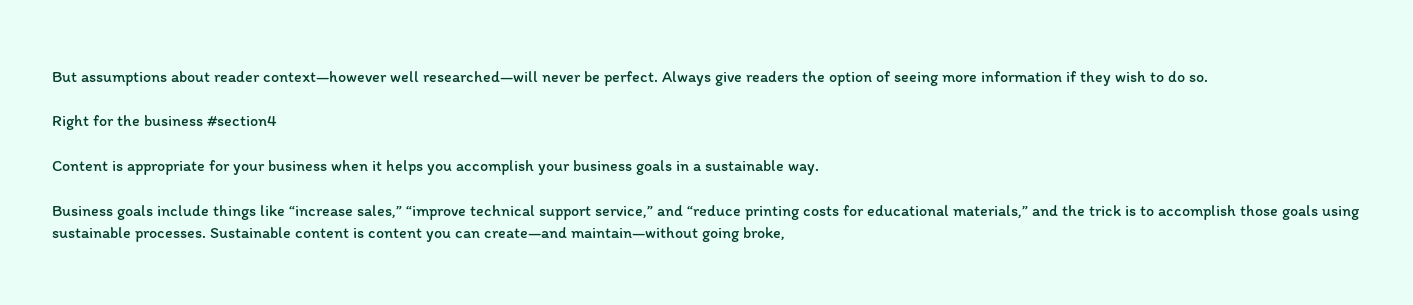But assumptions about reader context—however well researched—will never be perfect. Always give readers the option of seeing more information if they wish to do so.

Right for the business #section4

Content is appropriate for your business when it helps you accomplish your business goals in a sustainable way.

Business goals include things like “increase sales,” “improve technical support service,” and “reduce printing costs for educational materials,” and the trick is to accomplish those goals using sustainable processes. Sustainable content is content you can create—and maintain—without going broke,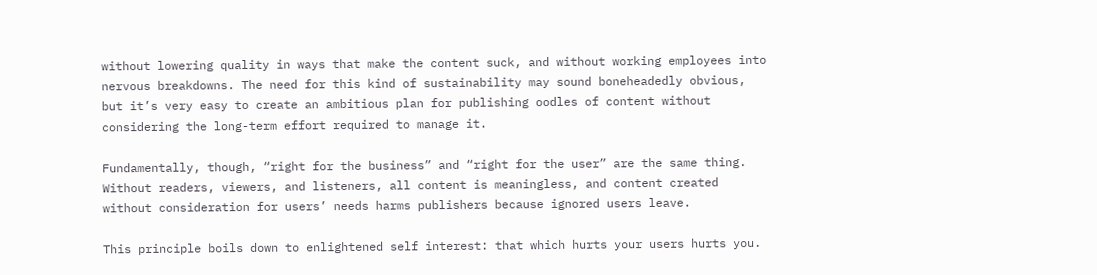without lowering quality in ways that make the content suck, and without working employees into nervous breakdowns. The need for this kind of sustainability may sound boneheadedly obvious, but it’s very easy to create an ambitious plan for publishing oodles of content without considering the long-term effort required to manage it.

Fundamentally, though, “right for the business” and “right for the user” are the same thing. Without readers, viewers, and listeners, all content is meaningless, and content created without consideration for users’ needs harms publishers because ignored users leave.

This principle boils down to enlightened self interest: that which hurts your users hurts you.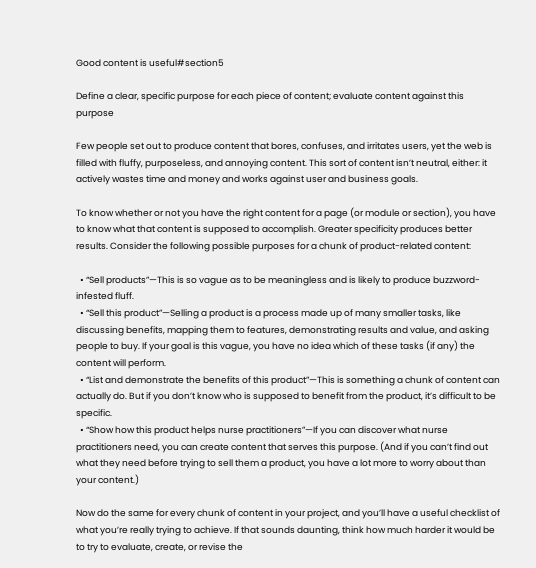Good content is useful#section5

Define a clear, specific purpose for each piece of content; evaluate content against this purpose

Few people set out to produce content that bores, confuses, and irritates users, yet the web is filled with fluffy, purposeless, and annoying content. This sort of content isn’t neutral, either: it actively wastes time and money and works against user and business goals.

To know whether or not you have the right content for a page (or module or section), you have to know what that content is supposed to accomplish. Greater specificity produces better results. Consider the following possible purposes for a chunk of product-related content:

  • “Sell products”—This is so vague as to be meaningless and is likely to produce buzzword-infested fluff.
  • “Sell this product”—Selling a product is a process made up of many smaller tasks, like discussing benefits, mapping them to features, demonstrating results and value, and asking people to buy. If your goal is this vague, you have no idea which of these tasks (if any) the content will perform.
  • “List and demonstrate the benefits of this product”—This is something a chunk of content can actually do. But if you don’t know who is supposed to benefit from the product, it’s difficult to be specific.
  • “Show how this product helps nurse practitioners”—If you can discover what nurse practitioners need, you can create content that serves this purpose. (And if you can’t find out what they need before trying to sell them a product, you have a lot more to worry about than your content.)

Now do the same for every chunk of content in your project, and you’ll have a useful checklist of what you’re really trying to achieve. If that sounds daunting, think how much harder it would be to try to evaluate, create, or revise the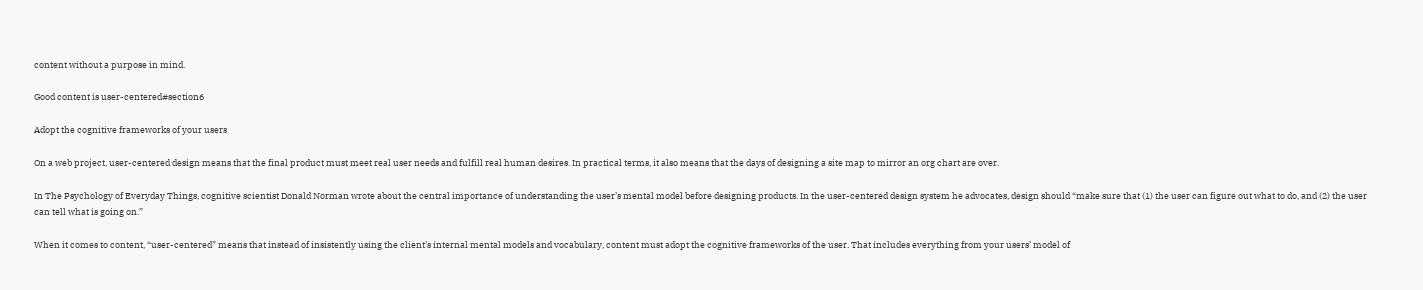content without a purpose in mind.

Good content is user-centered#section6

Adopt the cognitive frameworks of your users

On a web project, user-centered design means that the final product must meet real user needs and fulfill real human desires. In practical terms, it also means that the days of designing a site map to mirror an org chart are over.

In The Psychology of Everyday Things, cognitive scientist Donald Norman wrote about the central importance of understanding the user’s mental model before designing products. In the user-centered design system he advocates, design should “make sure that (1) the user can figure out what to do, and (2) the user can tell what is going on.”

When it comes to content, “user-centered” means that instead of insistently using the client’s internal mental models and vocabulary, content must adopt the cognitive frameworks of the user. That includes everything from your users’ model of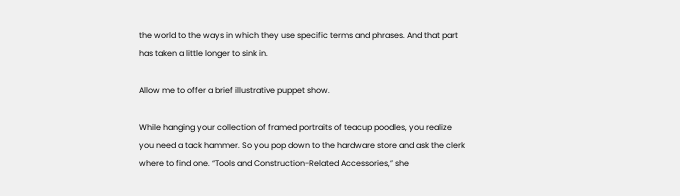the world to the ways in which they use specific terms and phrases. And that part has taken a little longer to sink in.

Allow me to offer a brief illustrative puppet show.

While hanging your collection of framed portraits of teacup poodles, you realize you need a tack hammer. So you pop down to the hardware store and ask the clerk where to find one. “Tools and Construction-Related Accessories,” she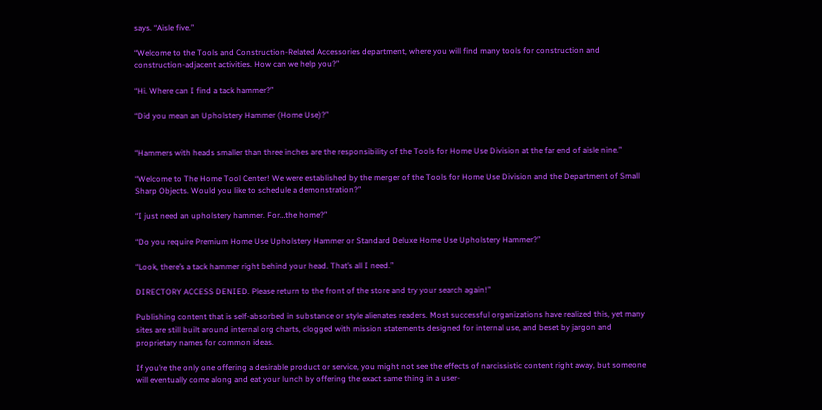says. “Aisle five.”

“Welcome to the Tools and Construction-Related Accessories department, where you will find many tools for construction and construction-adjacent activities. How can we help you?”

“Hi. Where can I find a tack hammer?”

“Did you mean an Upholstery Hammer (Home Use)?”


“Hammers with heads smaller than three inches are the responsibility of the Tools for Home Use Division at the far end of aisle nine.”

“Welcome to The Home Tool Center! We were established by the merger of the Tools for Home Use Division and the Department of Small Sharp Objects. Would you like to schedule a demonstration?”

“I just need an upholstery hammer. For…the home?”

“Do you require Premium Home Use Upholstery Hammer or Standard Deluxe Home Use Upholstery Hammer?”

“Look, there’s a tack hammer right behind your head. That’s all I need.”

DIRECTORY ACCESS DENIED. Please return to the front of the store and try your search again!”

Publishing content that is self-absorbed in substance or style alienates readers. Most successful organizations have realized this, yet many sites are still built around internal org charts, clogged with mission statements designed for internal use, and beset by jargon and proprietary names for common ideas.

If you’re the only one offering a desirable product or service, you might not see the effects of narcissistic content right away, but someone will eventually come along and eat your lunch by offering the exact same thing in a user-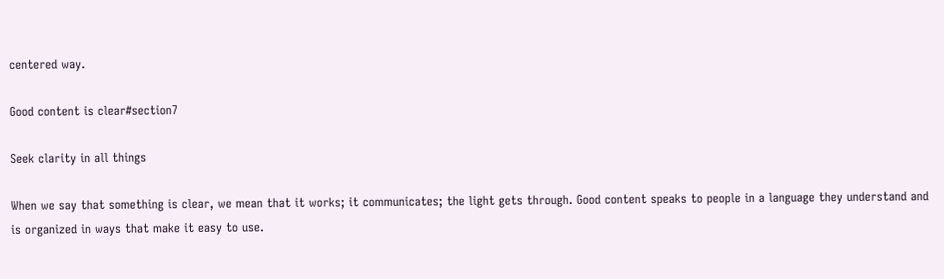centered way.

Good content is clear#section7

Seek clarity in all things

When we say that something is clear, we mean that it works; it communicates; the light gets through. Good content speaks to people in a language they understand and is organized in ways that make it easy to use.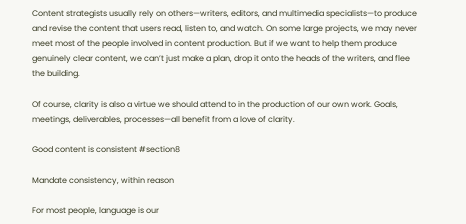Content strategists usually rely on others—writers, editors, and multimedia specialists—to produce and revise the content that users read, listen to, and watch. On some large projects, we may never meet most of the people involved in content production. But if we want to help them produce genuinely clear content, we can’t just make a plan, drop it onto the heads of the writers, and flee the building.

Of course, clarity is also a virtue we should attend to in the production of our own work. Goals, meetings, deliverables, processes—all benefit from a love of clarity.

Good content is consistent #section8

Mandate consistency, within reason

For most people, language is our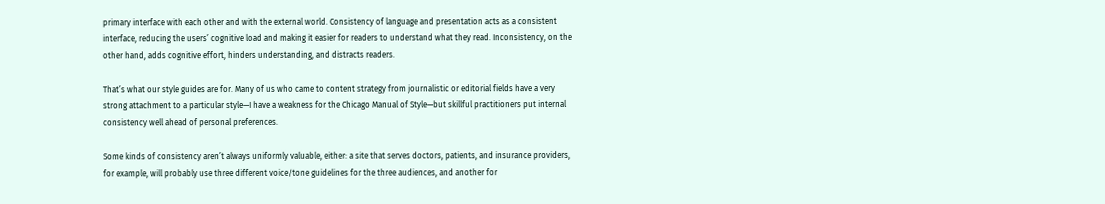primary interface with each other and with the external world. Consistency of language and presentation acts as a consistent interface, reducing the users’ cognitive load and making it easier for readers to understand what they read. Inconsistency, on the other hand, adds cognitive effort, hinders understanding, and distracts readers.

That’s what our style guides are for. Many of us who came to content strategy from journalistic or editorial fields have a very strong attachment to a particular style—I have a weakness for the Chicago Manual of Style—but skillful practitioners put internal consistency well ahead of personal preferences.

Some kinds of consistency aren’t always uniformly valuable, either: a site that serves doctors, patients, and insurance providers, for example, will probably use three different voice/tone guidelines for the three audiences, and another for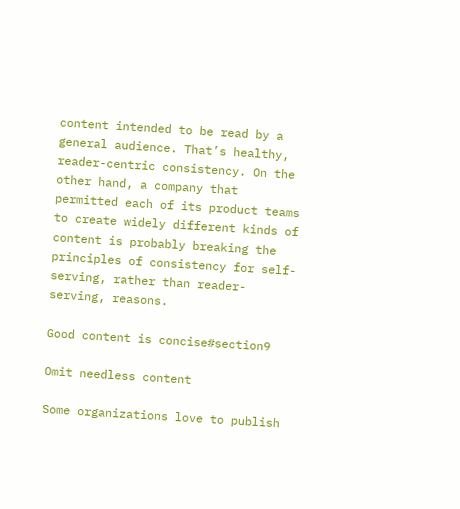content intended to be read by a general audience. That’s healthy, reader-centric consistency. On the other hand, a company that permitted each of its product teams to create widely different kinds of content is probably breaking the principles of consistency for self-serving, rather than reader-serving, reasons.

Good content is concise#section9

Omit needless content

Some organizations love to publish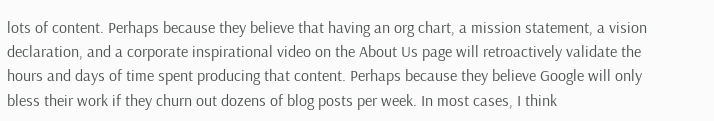lots of content. Perhaps because they believe that having an org chart, a mission statement, a vision declaration, and a corporate inspirational video on the About Us page will retroactively validate the hours and days of time spent producing that content. Perhaps because they believe Google will only bless their work if they churn out dozens of blog posts per week. In most cases, I think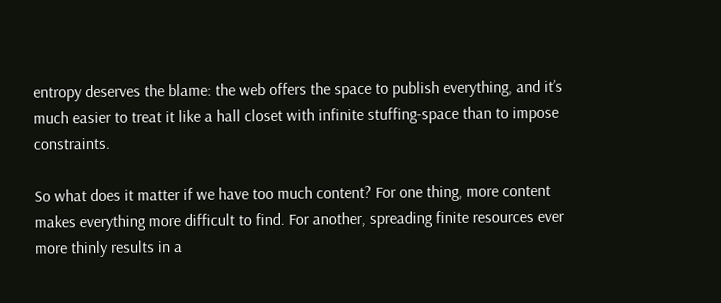entropy deserves the blame: the web offers the space to publish everything, and it’s much easier to treat it like a hall closet with infinite stuffing-space than to impose constraints.

So what does it matter if we have too much content? For one thing, more content makes everything more difficult to find. For another, spreading finite resources ever more thinly results in a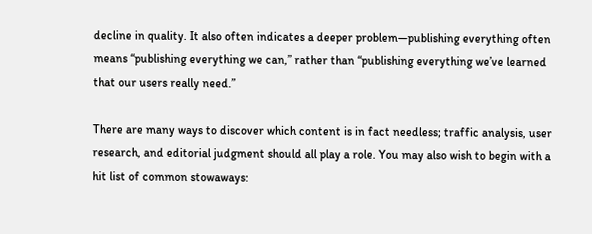decline in quality. It also often indicates a deeper problem—publishing everything often means “publishing everything we can,” rather than “publishing everything we’ve learned that our users really need.”

There are many ways to discover which content is in fact needless; traffic analysis, user research, and editorial judgment should all play a role. You may also wish to begin with a hit list of common stowaways: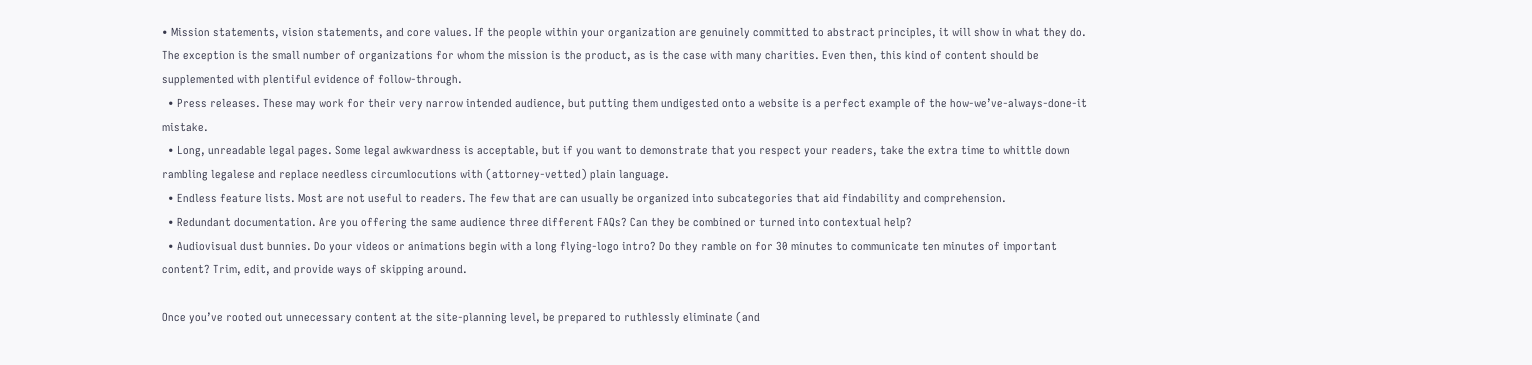• Mission statements, vision statements, and core values. If the people within your organization are genuinely committed to abstract principles, it will show in what they do. The exception is the small number of organizations for whom the mission is the product, as is the case with many charities. Even then, this kind of content should be supplemented with plentiful evidence of follow-through.
  • Press releases. These may work for their very narrow intended audience, but putting them undigested onto a website is a perfect example of the how-we’ve-always-done-it mistake.
  • Long, unreadable legal pages. Some legal awkwardness is acceptable, but if you want to demonstrate that you respect your readers, take the extra time to whittle down rambling legalese and replace needless circumlocutions with (attorney-vetted) plain language.
  • Endless feature lists. Most are not useful to readers. The few that are can usually be organized into subcategories that aid findability and comprehension.
  • Redundant documentation. Are you offering the same audience three different FAQs? Can they be combined or turned into contextual help?
  • Audiovisual dust bunnies. Do your videos or animations begin with a long flying-logo intro? Do they ramble on for 30 minutes to communicate ten minutes of important content? Trim, edit, and provide ways of skipping around.

Once you’ve rooted out unnecessary content at the site-planning level, be prepared to ruthlessly eliminate (and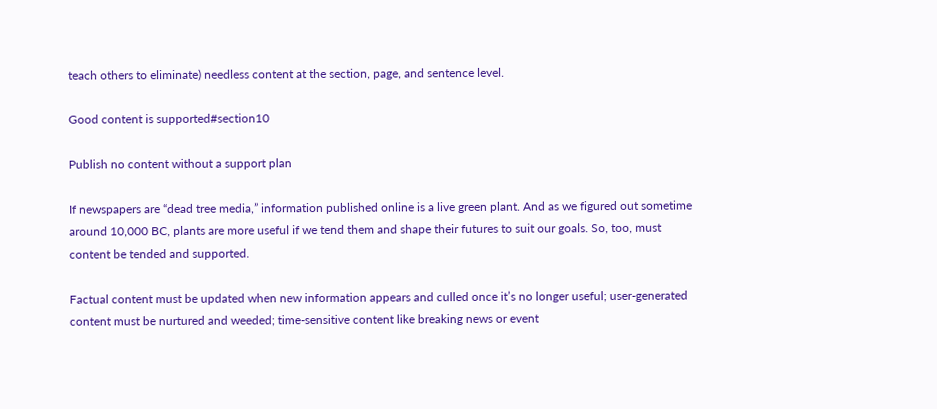teach others to eliminate) needless content at the section, page, and sentence level.

Good content is supported#section10

Publish no content without a support plan

If newspapers are “dead tree media,” information published online is a live green plant. And as we figured out sometime around 10,000 BC, plants are more useful if we tend them and shape their futures to suit our goals. So, too, must content be tended and supported.

Factual content must be updated when new information appears and culled once it’s no longer useful; user-generated content must be nurtured and weeded; time-sensitive content like breaking news or event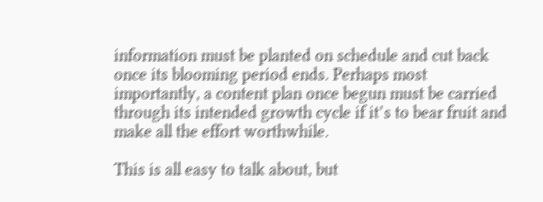information must be planted on schedule and cut back once its blooming period ends. Perhaps most importantly, a content plan once begun must be carried through its intended growth cycle if it’s to bear fruit and make all the effort worthwhile.

This is all easy to talk about, but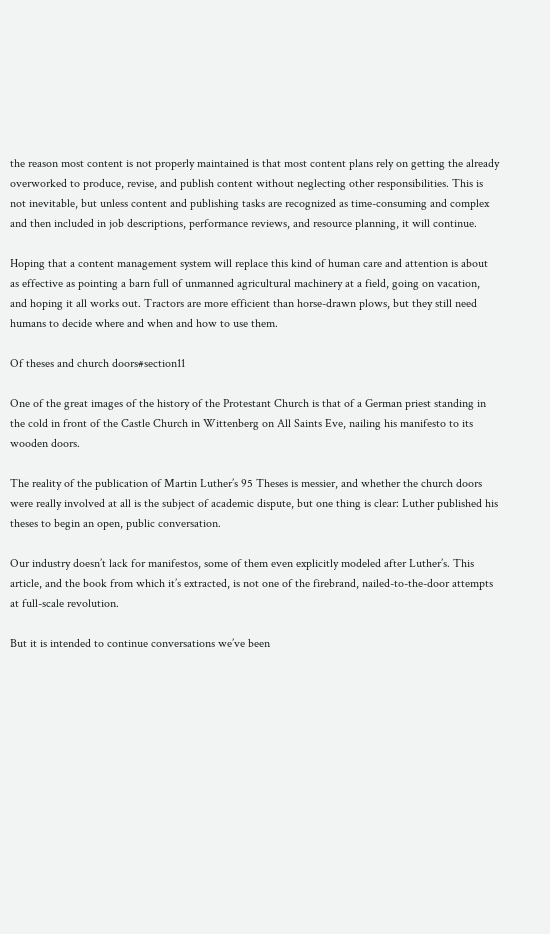the reason most content is not properly maintained is that most content plans rely on getting the already overworked to produce, revise, and publish content without neglecting other responsibilities. This is not inevitable, but unless content and publishing tasks are recognized as time-consuming and complex and then included in job descriptions, performance reviews, and resource planning, it will continue.

Hoping that a content management system will replace this kind of human care and attention is about as effective as pointing a barn full of unmanned agricultural machinery at a field, going on vacation, and hoping it all works out. Tractors are more efficient than horse-drawn plows, but they still need humans to decide where and when and how to use them.

Of theses and church doors#section11

One of the great images of the history of the Protestant Church is that of a German priest standing in the cold in front of the Castle Church in Wittenberg on All Saints Eve, nailing his manifesto to its wooden doors.

The reality of the publication of Martin Luther’s 95 Theses is messier, and whether the church doors were really involved at all is the subject of academic dispute, but one thing is clear: Luther published his theses to begin an open, public conversation.

Our industry doesn’t lack for manifestos, some of them even explicitly modeled after Luther’s. This article, and the book from which it’s extracted, is not one of the firebrand, nailed-to-the-door attempts at full-scale revolution.

But it is intended to continue conversations we’ve been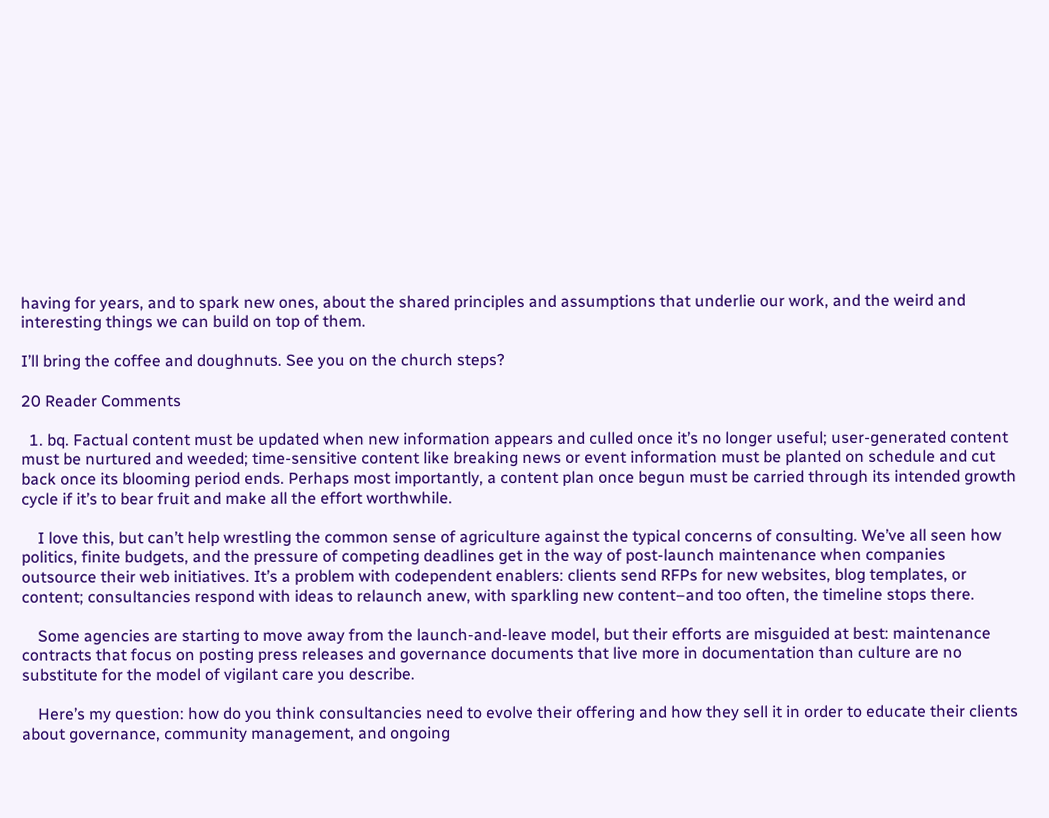having for years, and to spark new ones, about the shared principles and assumptions that underlie our work, and the weird and interesting things we can build on top of them.

I’ll bring the coffee and doughnuts. See you on the church steps?

20 Reader Comments

  1. bq. Factual content must be updated when new information appears and culled once it’s no longer useful; user-generated content must be nurtured and weeded; time-sensitive content like breaking news or event information must be planted on schedule and cut back once its blooming period ends. Perhaps most importantly, a content plan once begun must be carried through its intended growth cycle if it’s to bear fruit and make all the effort worthwhile.

    I love this, but can’t help wrestling the common sense of agriculture against the typical concerns of consulting. We’ve all seen how politics, finite budgets, and the pressure of competing deadlines get in the way of post-launch maintenance when companies outsource their web initiatives. It’s a problem with codependent enablers: clients send RFPs for new websites, blog templates, or content; consultancies respond with ideas to relaunch anew, with sparkling new content–and too often, the timeline stops there.

    Some agencies are starting to move away from the launch-and-leave model, but their efforts are misguided at best: maintenance contracts that focus on posting press releases and governance documents that live more in documentation than culture are no substitute for the model of vigilant care you describe.

    Here’s my question: how do you think consultancies need to evolve their offering and how they sell it in order to educate their clients about governance, community management, and ongoing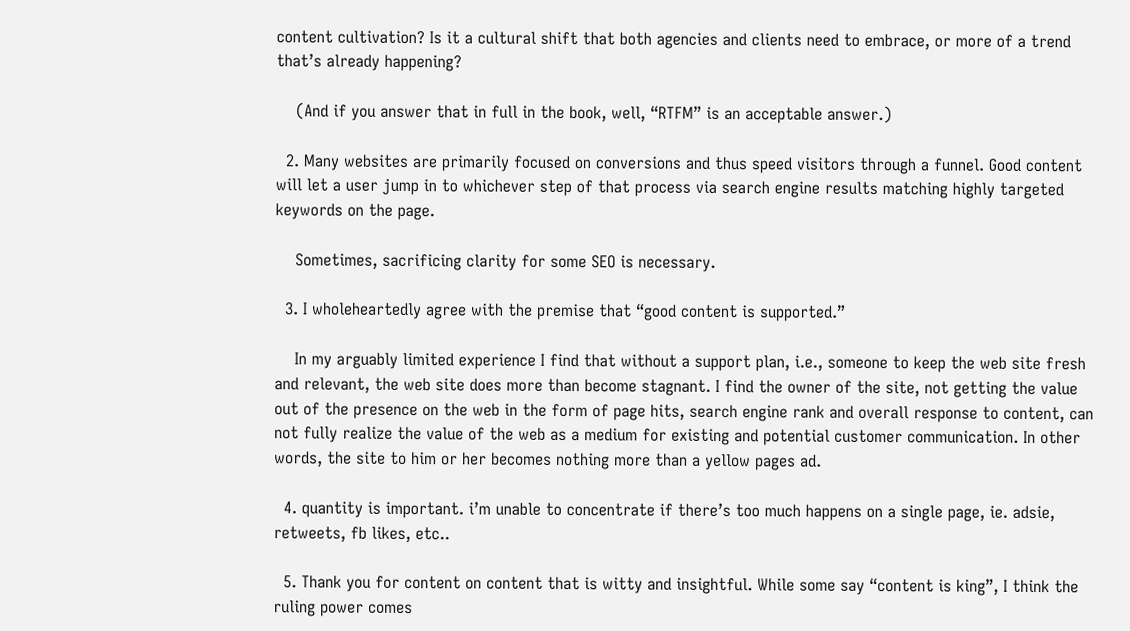content cultivation? Is it a cultural shift that both agencies and clients need to embrace, or more of a trend that’s already happening?

    (And if you answer that in full in the book, well, “RTFM” is an acceptable answer.)

  2. Many websites are primarily focused on conversions and thus speed visitors through a funnel. Good content will let a user jump in to whichever step of that process via search engine results matching highly targeted keywords on the page.

    Sometimes, sacrificing clarity for some SEO is necessary.

  3. I wholeheartedly agree with the premise that “good content is supported.”

    In my arguably limited experience I find that without a support plan, i.e., someone to keep the web site fresh and relevant, the web site does more than become stagnant. I find the owner of the site, not getting the value out of the presence on the web in the form of page hits, search engine rank and overall response to content, can not fully realize the value of the web as a medium for existing and potential customer communication. In other words, the site to him or her becomes nothing more than a yellow pages ad.

  4. quantity is important. i’m unable to concentrate if there’s too much happens on a single page, ie. adsie, retweets, fb likes, etc..

  5. Thank you for content on content that is witty and insightful. While some say “content is king”, I think the ruling power comes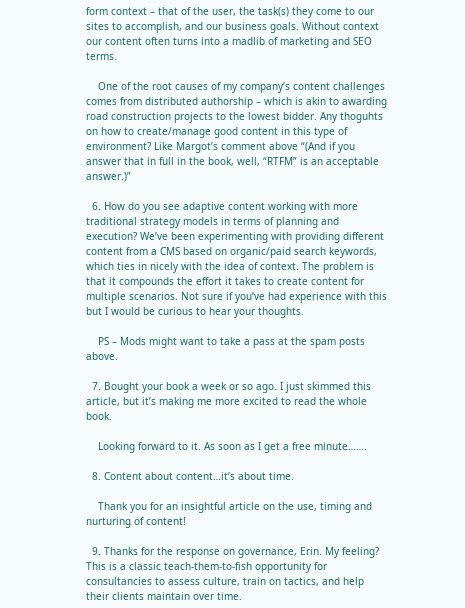form context – that of the user, the task(s) they come to our sites to accomplish, and our business goals. Without context our content often turns into a madlib of marketing and SEO terms.

    One of the root causes of my company’s content challenges comes from distributed authorship – which is akin to awarding road construction projects to the lowest bidder. Any thoguhts on how to create/manage good content in this type of environment? Like Margot’s comment above “(And if you answer that in full in the book, well, “RTFM” is an acceptable answer.)”

  6. How do you see adaptive content working with more traditional strategy models in terms of planning and execution? We’ve been experimenting with providing different content from a CMS based on organic/paid search keywords, which ties in nicely with the idea of context. The problem is that it compounds the effort it takes to create content for multiple scenarios. Not sure if you’ve had experience with this but I would be curious to hear your thoughts.

    PS – Mods might want to take a pass at the spam posts above.

  7. Bought your book a week or so ago. I just skimmed this article, but it’s making me more excited to read the whole book.

    Looking forward to it. As soon as I get a free minute…….

  8. Content about content…it’s about time.

    Thank you for an insightful article on the use, timing and nurturing of content!

  9. Thanks for the response on governance, Erin. My feeling? This is a classic teach-them-to-fish opportunity for consultancies to assess culture, train on tactics, and help their clients maintain over time.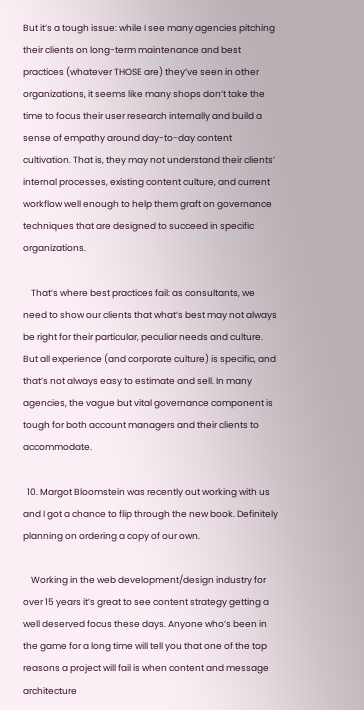But it’s a tough issue: while I see many agencies pitching their clients on long-term maintenance and best practices (whatever THOSE are) they’ve seen in other organizations, it seems like many shops don’t take the time to focus their user research internally and build a sense of empathy around day-to-day content cultivation. That is, they may not understand their clients’ internal processes, existing content culture, and current workflow well enough to help them graft on governance techniques that are designed to succeed in specific organizations.

    That’s where best practices fail: as consultants, we need to show our clients that what’s best may not always be right for their particular, peculiar needs and culture. But all experience (and corporate culture) is specific, and that’s not always easy to estimate and sell. In many agencies, the vague but vital governance component is tough for both account managers and their clients to accommodate.

  10. Margot Bloomstein was recently out working with us and I got a chance to flip through the new book. Definitely planning on ordering a copy of our own.

    Working in the web development/design industry for over 15 years it’s great to see content strategy getting a well deserved focus these days. Anyone who’s been in the game for a long time will tell you that one of the top reasons a project will fail is when content and message architecture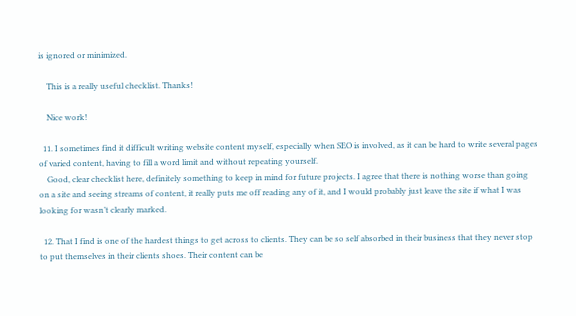is ignored or minimized.

    This is a really useful checklist. Thanks!

    Nice work!

  11. I sometimes find it difficult writing website content myself, especially when SEO is involved, as it can be hard to write several pages of varied content, having to fill a word limit and without repeating yourself.
    Good, clear checklist here, definitely something to keep in mind for future projects. I agree that there is nothing worse than going on a site and seeing streams of content, it really puts me off reading any of it, and I would probably just leave the site if what I was looking for wasn’t clearly marked.

  12. That I find is one of the hardest things to get across to clients. They can be so self absorbed in their business that they never stop to put themselves in their clients shoes. Their content can be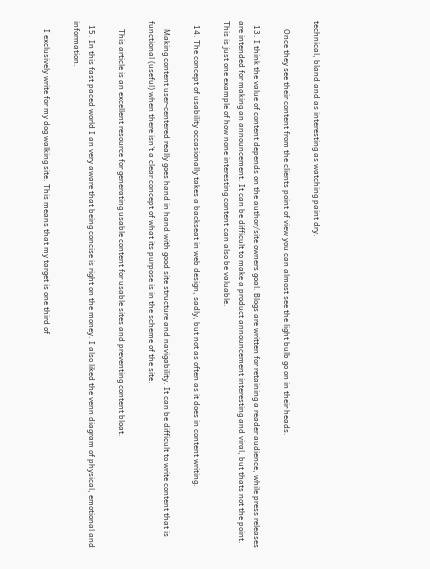technical, bland and as interesting as watching paint dry.

    Once they see their content from the clients point of view you can almost see the light bulb go on in their heads.

  13. I think the value of content depends on the author/site owners goal. Blogs are written for retaining a reader audience, while press releases are intended for making an announcement. It can be difficult to make a product announcement interesting and viral, but thats not the point. This is just one example of how none interesting content can also be valuable.

  14. The concept of usability occasionally takes a backseat in web design, sadly, but not as often as it does in content writing.

    Making content user-centered really goes hand in hand with good site structure and navigability. It can be difficult to write content that is functional (useful) when there isn’t a clear concept of what its purpose is in the scheme of the site.

    This article is an excellent resource for generating usable content for usable sites and preventing content bloat.

  15. In this fast paced world I an very aware that being concise is right on the money. I also liked the venn diagram of physical, emotional and information.

    I exclusively write for my dog walking site. This means that my target is one third of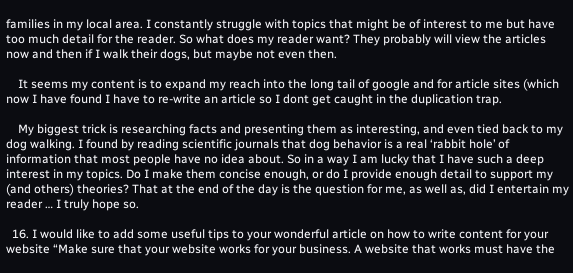families in my local area. I constantly struggle with topics that might be of interest to me but have too much detail for the reader. So what does my reader want? They probably will view the articles now and then if I walk their dogs, but maybe not even then.

    It seems my content is to expand my reach into the long tail of google and for article sites (which now I have found I have to re-write an article so I dont get caught in the duplication trap.

    My biggest trick is researching facts and presenting them as interesting, and even tied back to my dog walking. I found by reading scientific journals that dog behavior is a real ‘rabbit hole’ of information that most people have no idea about. So in a way I am lucky that I have such a deep interest in my topics. Do I make them concise enough, or do I provide enough detail to support my (and others) theories? That at the end of the day is the question for me, as well as, did I entertain my reader … I truly hope so.

  16. I would like to add some useful tips to your wonderful article on how to write content for your website “Make sure that your website works for your business. A website that works must have the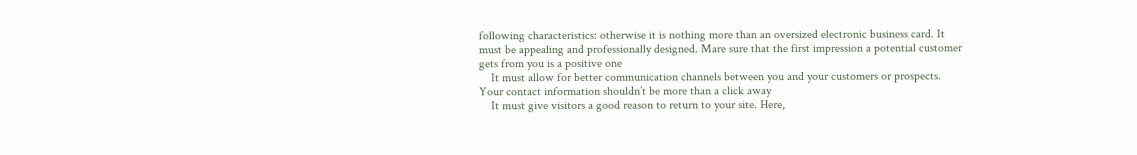following characteristics: otherwise it is nothing more than an oversized electronic business card. It must be appealing and professionally designed. Mare sure that the first impression a potential customer gets from you is a positive one
    It must allow for better communication channels between you and your customers or prospects. Your contact information shouldn’t be more than a click away
    It must give visitors a good reason to return to your site. Here,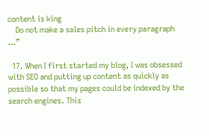content is king
    Do not make a sales pitch in every paragraph …”

  17. When I first started my blog, I was obsessed with SEO and putting up content as quickly as possible so that my pages could be indexed by the search engines. This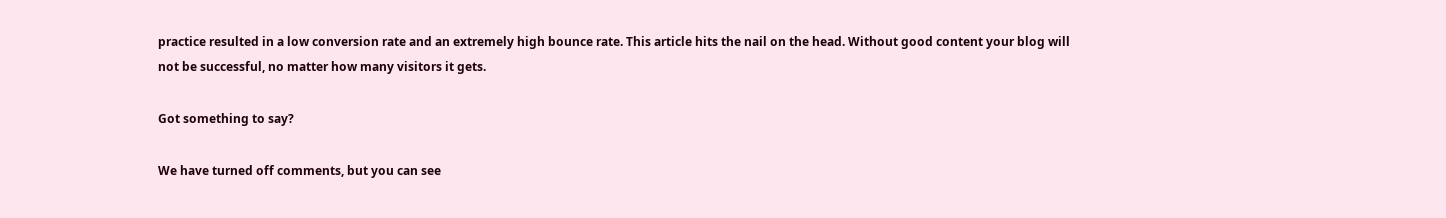practice resulted in a low conversion rate and an extremely high bounce rate. This article hits the nail on the head. Without good content your blog will not be successful, no matter how many visitors it gets.

Got something to say?

We have turned off comments, but you can see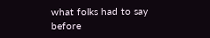what folks had to say before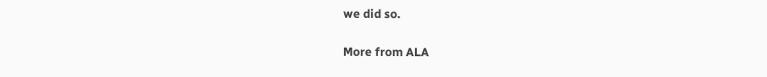we did so.

More from ALA